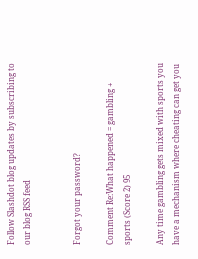Follow Slashdot blog updates by subscribing to our blog RSS feed


Forgot your password?

Comment Re:What happened = gambling + sports (Score 2) 95

Any time gambling gets mixed with sports you have a mechanism where cheating can get you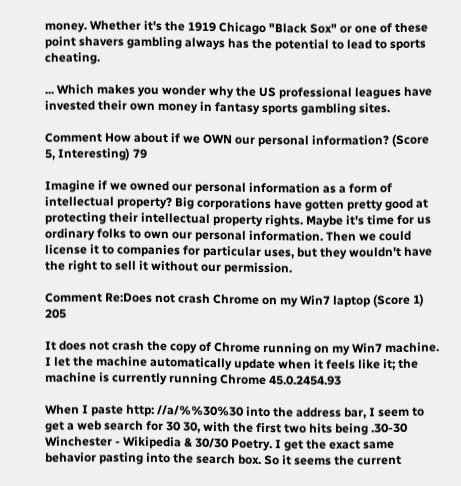money. Whether it's the 1919 Chicago "Black Sox" or one of these point shavers gambling always has the potential to lead to sports cheating.

... Which makes you wonder why the US professional leagues have invested their own money in fantasy sports gambling sites.

Comment How about if we OWN our personal information? (Score 5, Interesting) 79

Imagine if we owned our personal information as a form of intellectual property? Big corporations have gotten pretty good at protecting their intellectual property rights. Maybe it's time for us ordinary folks to own our personal information. Then we could license it to companies for particular uses, but they wouldn't have the right to sell it without our permission.

Comment Re:Does not crash Chrome on my Win7 laptop (Score 1) 205

It does not crash the copy of Chrome running on my Win7 machine. I let the machine automatically update when it feels like it; the machine is currently running Chrome 45.0.2454.93

When I paste http: //a/%%30%30 into the address bar, I seem to get a web search for 30 30, with the first two hits being .30-30 Winchester - Wikipedia & 30/30 Poetry. I get the exact same behavior pasting into the search box. So it seems the current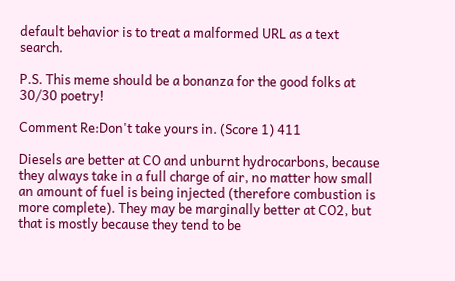default behavior is to treat a malformed URL as a text search.

P.S. This meme should be a bonanza for the good folks at 30/30 poetry!

Comment Re:Don't take yours in. (Score 1) 411

Diesels are better at CO and unburnt hydrocarbons, because they always take in a full charge of air, no matter how small an amount of fuel is being injected (therefore combustion is more complete). They may be marginally better at CO2, but that is mostly because they tend to be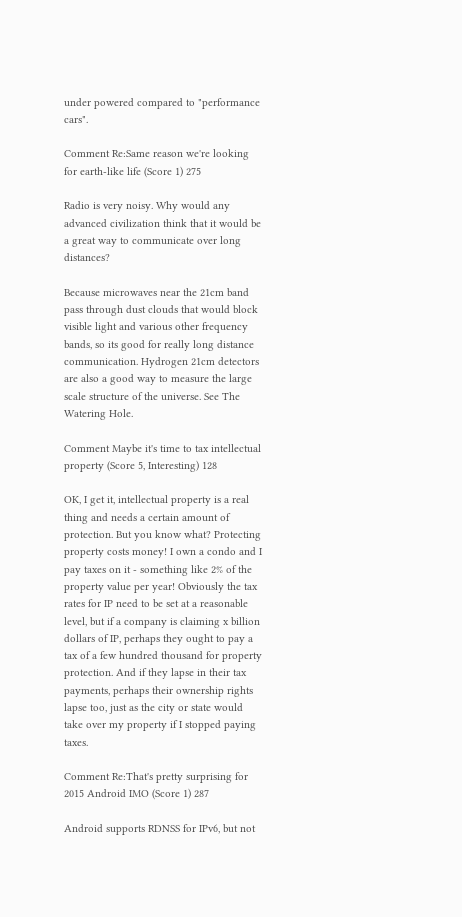under powered compared to "performance cars".

Comment Re:Same reason we're looking for earth-like life (Score 1) 275

Radio is very noisy. Why would any advanced civilization think that it would be a great way to communicate over long distances?

Because microwaves near the 21cm band pass through dust clouds that would block visible light and various other frequency bands, so its good for really long distance communication. Hydrogen 21cm detectors are also a good way to measure the large scale structure of the universe. See The Watering Hole.

Comment Maybe it's time to tax intellectual property (Score 5, Interesting) 128

OK, I get it, intellectual property is a real thing and needs a certain amount of protection. But you know what? Protecting property costs money! I own a condo and I pay taxes on it - something like 2% of the property value per year! Obviously the tax rates for IP need to be set at a reasonable level, but if a company is claiming x billion dollars of IP, perhaps they ought to pay a tax of a few hundred thousand for property protection. And if they lapse in their tax payments, perhaps their ownership rights lapse too, just as the city or state would take over my property if I stopped paying taxes.

Comment Re:That's pretty surprising for 2015 Android IMO (Score 1) 287

Android supports RDNSS for IPv6, but not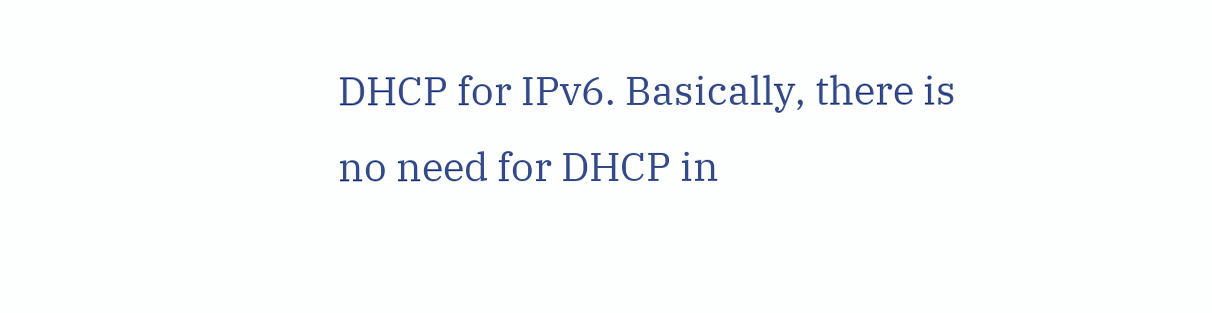DHCP for IPv6. Basically, there is no need for DHCP in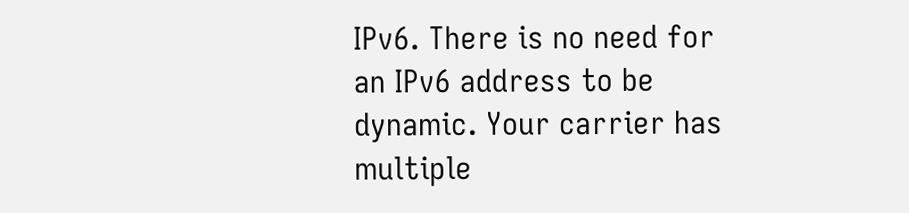IPv6. There is no need for an IPv6 address to be dynamic. Your carrier has multiple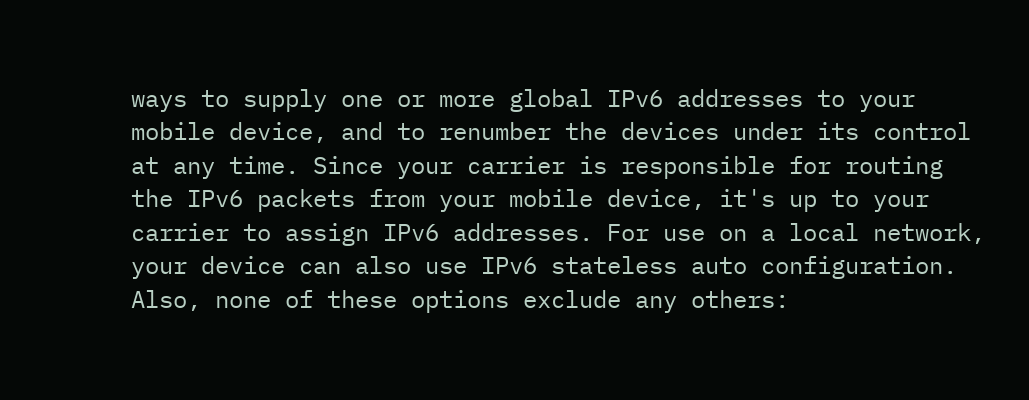ways to supply one or more global IPv6 addresses to your mobile device, and to renumber the devices under its control at any time. Since your carrier is responsible for routing the IPv6 packets from your mobile device, it's up to your carrier to assign IPv6 addresses. For use on a local network, your device can also use IPv6 stateless auto configuration. Also, none of these options exclude any others: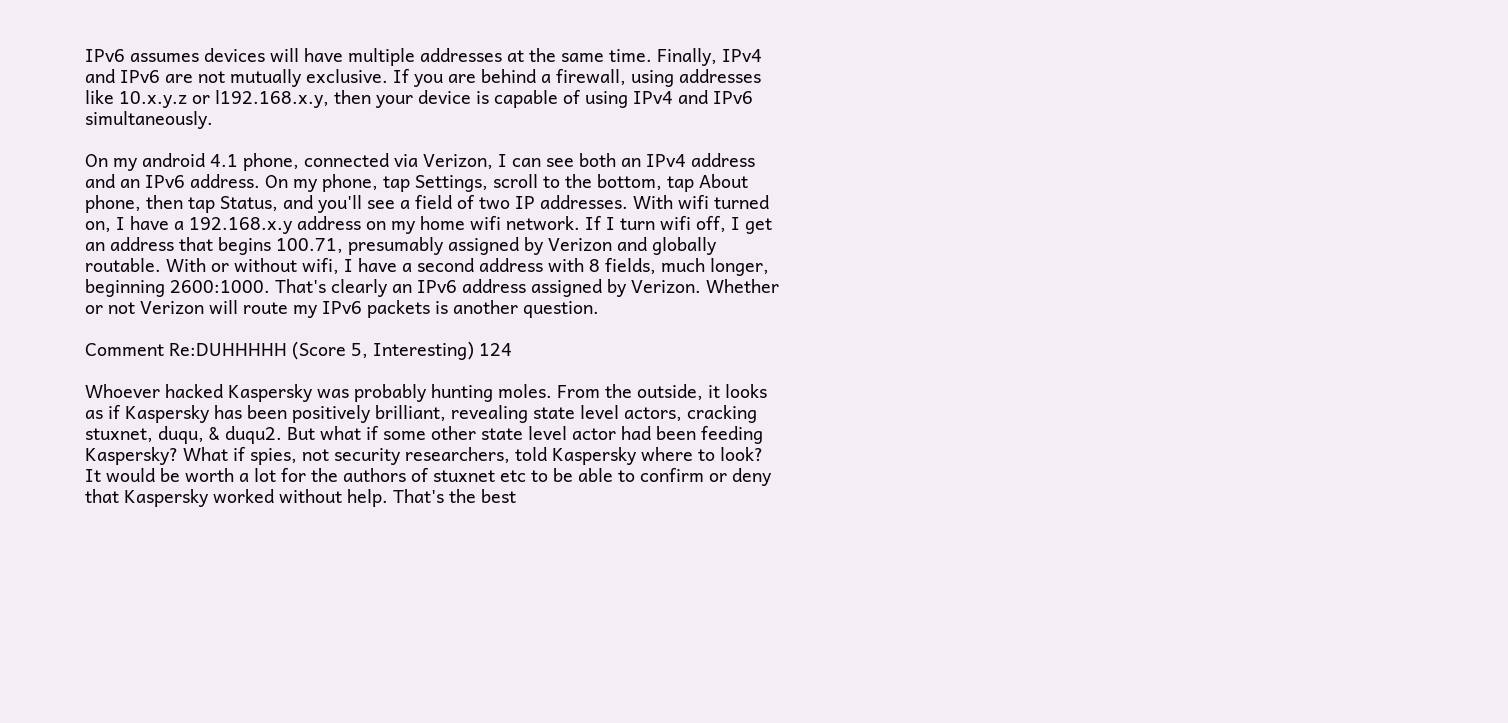IPv6 assumes devices will have multiple addresses at the same time. Finally, IPv4 and IPv6 are not mutually exclusive. If you are behind a firewall, using addresses like 10.x.y.z or l192.168.x.y, then your device is capable of using IPv4 and IPv6 simultaneously.

On my android 4.1 phone, connected via Verizon, I can see both an IPv4 address and an IPv6 address. On my phone, tap Settings, scroll to the bottom, tap About phone, then tap Status, and you'll see a field of two IP addresses. With wifi turned on, I have a 192.168.x.y address on my home wifi network. If I turn wifi off, I get an address that begins 100.71, presumably assigned by Verizon and globally routable. With or without wifi, I have a second address with 8 fields, much longer, beginning 2600:1000. That's clearly an IPv6 address assigned by Verizon. Whether or not Verizon will route my IPv6 packets is another question.

Comment Re:DUHHHHH (Score 5, Interesting) 124

Whoever hacked Kaspersky was probably hunting moles. From the outside, it looks as if Kaspersky has been positively brilliant, revealing state level actors, cracking stuxnet, duqu, & duqu2. But what if some other state level actor had been feeding Kaspersky? What if spies, not security researchers, told Kaspersky where to look? It would be worth a lot for the authors of stuxnet etc to be able to confirm or deny that Kaspersky worked without help. That's the best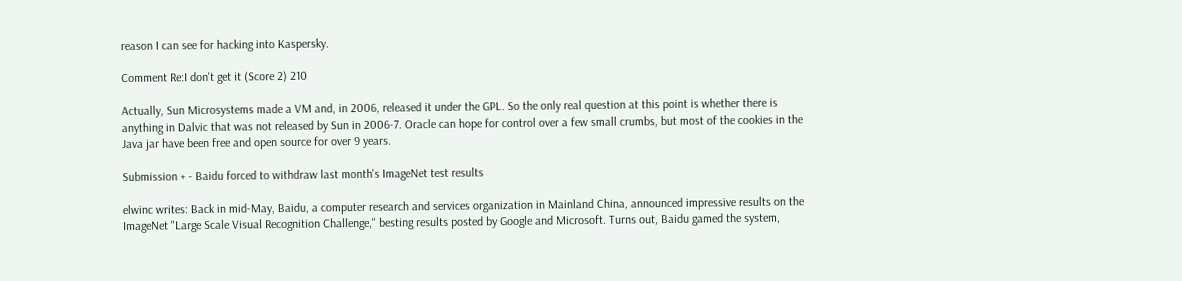reason I can see for hacking into Kaspersky.

Comment Re:I don't get it (Score 2) 210

Actually, Sun Microsystems made a VM and, in 2006, released it under the GPL. So the only real question at this point is whether there is anything in Dalvic that was not released by Sun in 2006-7. Oracle can hope for control over a few small crumbs, but most of the cookies in the Java jar have been free and open source for over 9 years.

Submission + - Baidu forced to withdraw last month's ImageNet test results

elwinc writes: Back in mid-May, Baidu, a computer research and services organization in Mainland China, announced impressive results on the ImageNet "Large Scale Visual Recognition Challenge," besting results posted by Google and Microsoft. Turns out, Baidu gamed the system,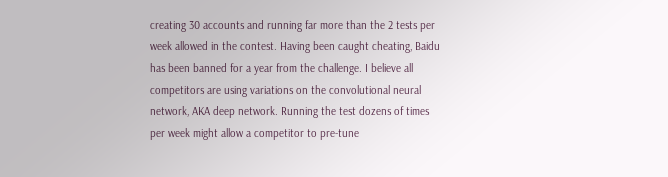creating 30 accounts and running far more than the 2 tests per week allowed in the contest. Having been caught cheating, Baidu has been banned for a year from the challenge. I believe all competitors are using variations on the convolutional neural network, AKA deep network. Running the test dozens of times per week might allow a competitor to pre-tune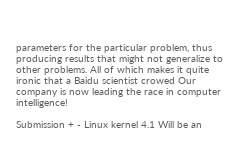parameters for the particular problem, thus producing results that might not generalize to other problems. All of which makes it quite ironic that a Baidu scientist crowed Our company is now leading the race in computer intelligence!

Submission + - Linux kernel 4.1 Will be an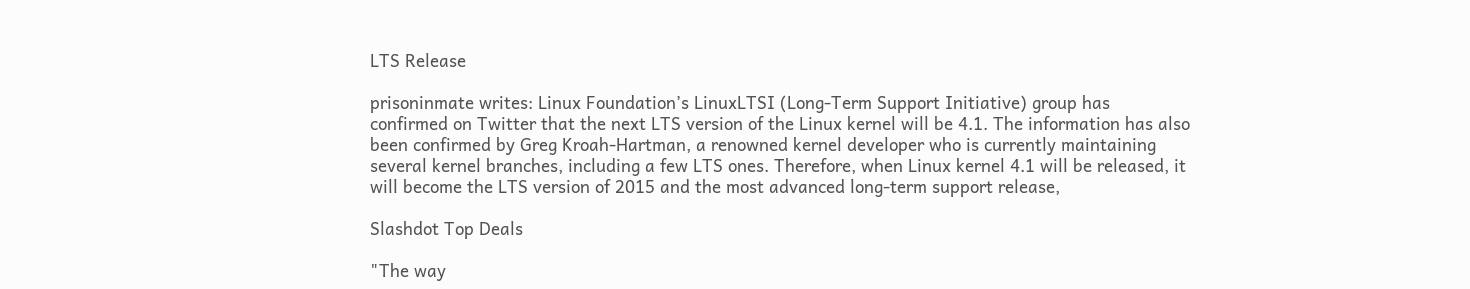LTS Release

prisoninmate writes: Linux Foundation’s LinuxLTSI (Long-Term Support Initiative) group has confirmed on Twitter that the next LTS version of the Linux kernel will be 4.1. The information has also been confirmed by Greg Kroah-Hartman, a renowned kernel developer who is currently maintaining several kernel branches, including a few LTS ones. Therefore, when Linux kernel 4.1 will be released, it will become the LTS version of 2015 and the most advanced long-term support release,

Slashdot Top Deals

"The way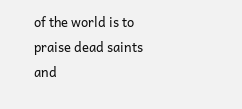of the world is to praise dead saints and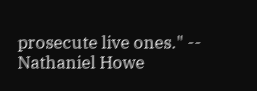prosecute live ones." -- Nathaniel Howe